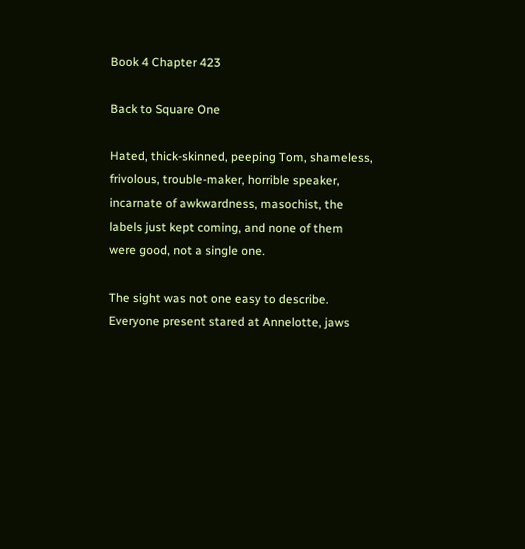Book 4 Chapter 423

Back to Square One

Hated, thick-skinned, peeping Tom, shameless, frivolous, trouble-maker, horrible speaker, incarnate of awkwardness, masochist, the labels just kept coming, and none of them were good, not a single one.

The sight was not one easy to describe. Everyone present stared at Annelotte, jaws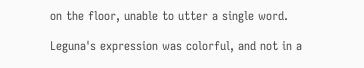on the floor, unable to utter a single word.

Leguna's expression was colorful, and not in a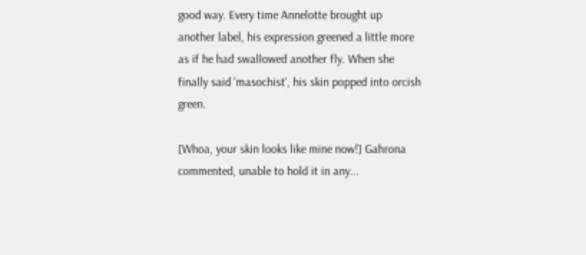good way. Every time Annelotte brought up another label, his expression greened a little more as if he had swallowed another fly. When she finally said 'masochist', his skin popped into orcish green.

[Whoa, your skin looks like mine now!] Gahrona commented, unable to hold it in any...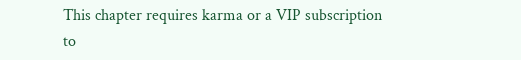This chapter requires karma or a VIP subscription to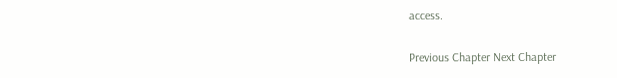access.

Previous Chapter Next Chapter